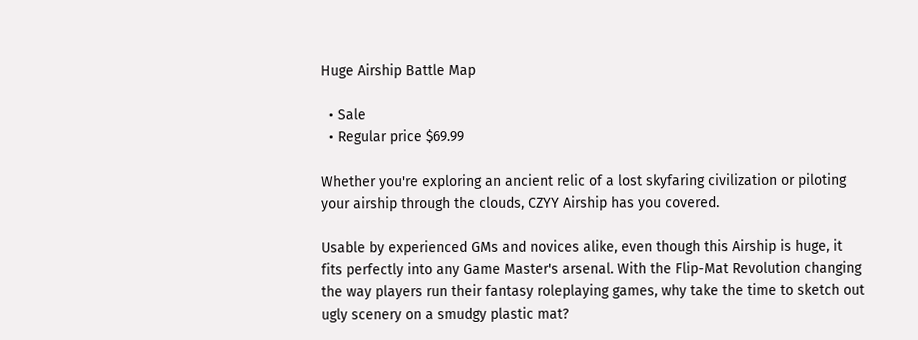Huge Airship Battle Map

  • Sale
  • Regular price $69.99

Whether you're exploring an ancient relic of a lost skyfaring civilization or piloting your airship through the clouds, CZYY Airship has you covered.

Usable by experienced GMs and novices alike, even though this Airship is huge, it fits perfectly into any Game Master's arsenal. With the Flip-Mat Revolution changing the way players run their fantasy roleplaying games, why take the time to sketch out ugly scenery on a smudgy plastic mat?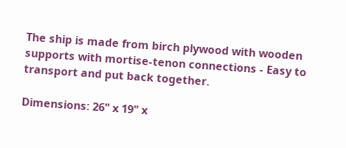The ship is made from birch plywood with wooden supports with mortise-tenon connections - Easy to transport and put back together.

Dimensions: 26" x 19" x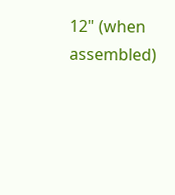12" (when assembled)